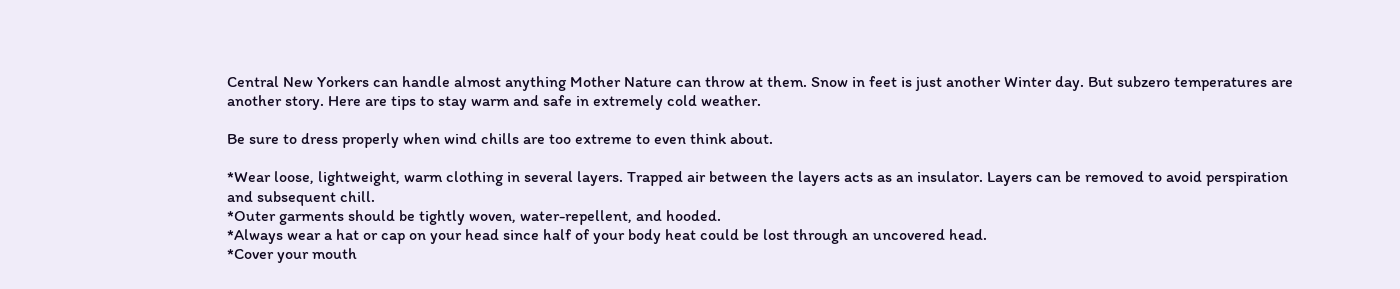Central New Yorkers can handle almost anything Mother Nature can throw at them. Snow in feet is just another Winter day. But subzero temperatures are another story. Here are tips to stay warm and safe in extremely cold weather.

Be sure to dress properly when wind chills are too extreme to even think about.

*Wear loose, lightweight, warm clothing in several layers. Trapped air between the layers acts as an insulator. Layers can be removed to avoid perspiration and subsequent chill.
*Outer garments should be tightly woven, water-repellent, and hooded.
*Always wear a hat or cap on your head since half of your body heat could be lost through an uncovered head.
*Cover your mouth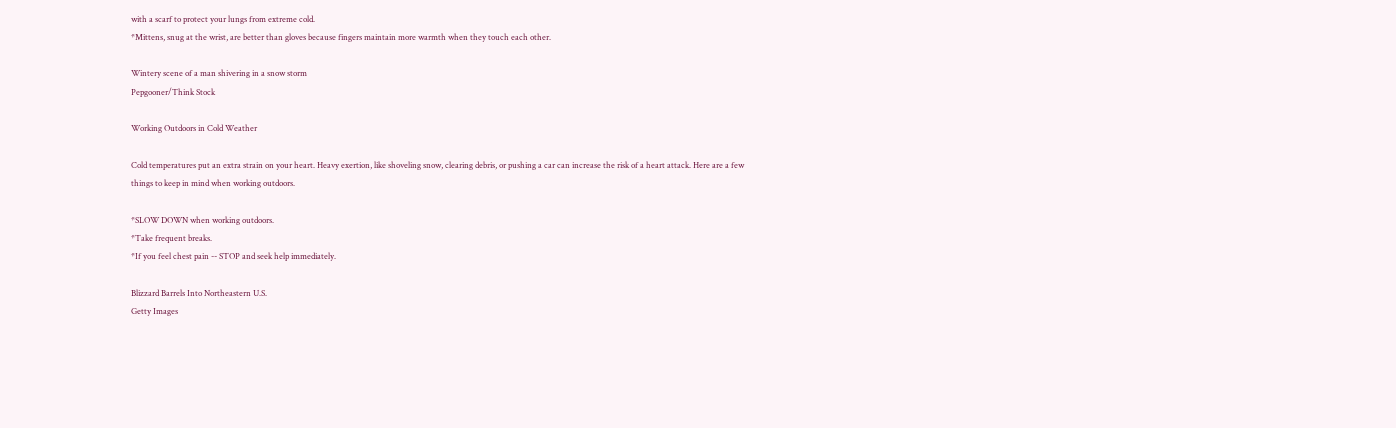with a scarf to protect your lungs from extreme cold.
*Mittens, snug at the wrist, are better than gloves because fingers maintain more warmth when they touch each other.

Wintery scene of a man shivering in a snow storm
Pepgooner/Think Stock

Working Outdoors in Cold Weather

Cold temperatures put an extra strain on your heart. Heavy exertion, like shoveling snow, clearing debris, or pushing a car can increase the risk of a heart attack. Here are a few things to keep in mind when working outdoors.

*SLOW DOWN when working outdoors.
*Take frequent breaks.
*If you feel chest pain -- STOP and seek help immediately.

Blizzard Barrels Into Northeastern U.S.
Getty Images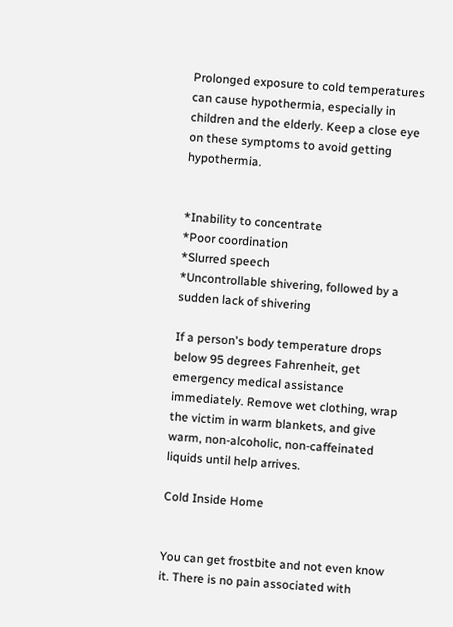Prolonged exposure to cold temperatures can cause hypothermia, especially in children and the elderly. Keep a close eye on these symptoms to avoid getting hypothermia.


*Inability to concentrate
*Poor coordination
*Slurred speech
*Uncontrollable shivering, followed by a sudden lack of shivering

If a person's body temperature drops below 95 degrees Fahrenheit, get emergency medical assistance immediately. Remove wet clothing, wrap the victim in warm blankets, and give warm, non-alcoholic, non-caffeinated liquids until help arrives.

Cold Inside Home


You can get frostbite and not even know it. There is no pain associated with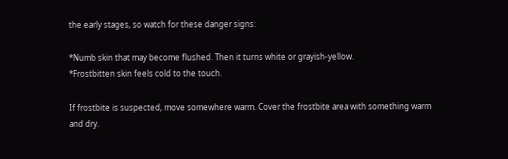the early stages, so watch for these danger signs:

*Numb skin that may become flushed. Then it turns white or grayish-yellow.
*Frostbitten skin feels cold to the touch.

If frostbite is suspected, move somewhere warm. Cover the frostbite area with something warm and dry.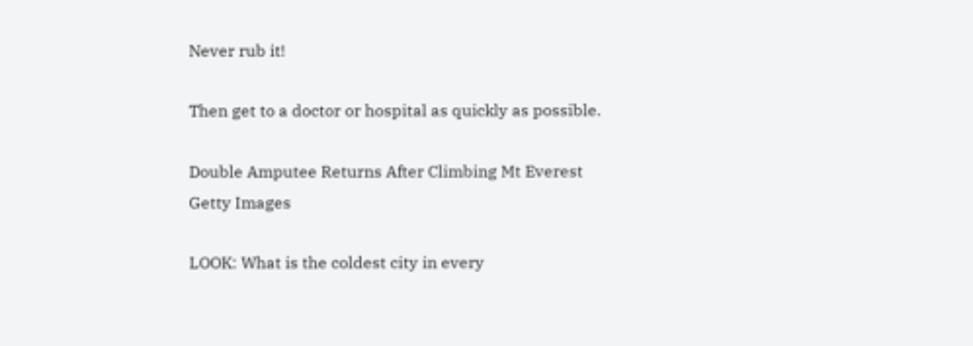Never rub it!

Then get to a doctor or hospital as quickly as possible.

Double Amputee Returns After Climbing Mt Everest
Getty Images

LOOK: What is the coldest city in every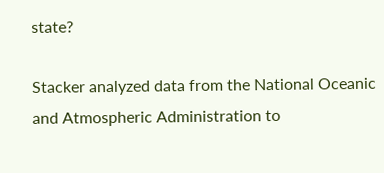state?

Stacker analyzed data from the National Oceanic and Atmospheric Administration to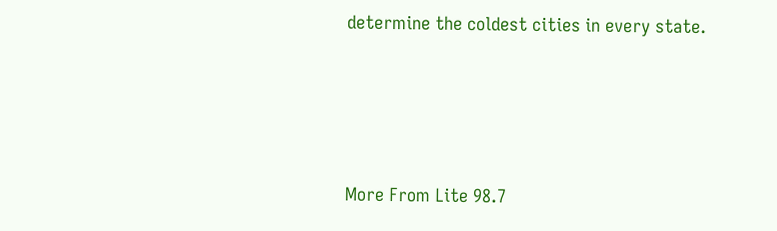determine the coldest cities in every state.




More From Lite 98.7